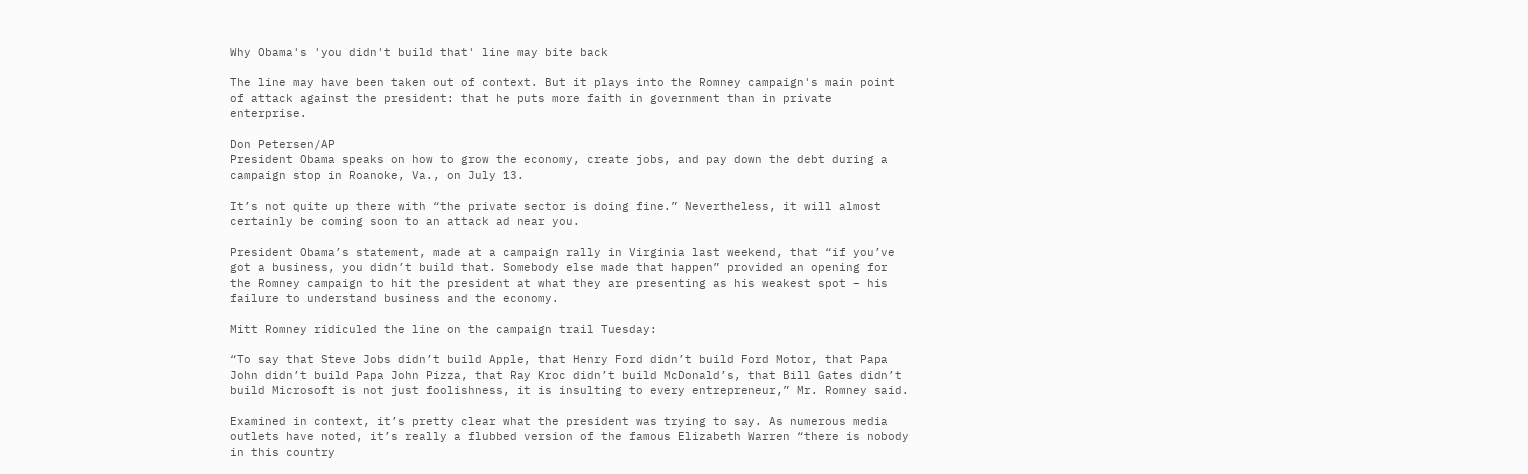Why Obama's 'you didn't build that' line may bite back

The line may have been taken out of context. But it plays into the Romney campaign's main point of attack against the president: that he puts more faith in government than in private enterprise.

Don Petersen/AP
President Obama speaks on how to grow the economy, create jobs, and pay down the debt during a campaign stop in Roanoke, Va., on July 13.

It’s not quite up there with “the private sector is doing fine.” Nevertheless, it will almost certainly be coming soon to an attack ad near you.

President Obama’s statement, made at a campaign rally in Virginia last weekend, that “if you’ve got a business, you didn’t build that. Somebody else made that happen” provided an opening for the Romney campaign to hit the president at what they are presenting as his weakest spot – his failure to understand business and the economy.

Mitt Romney ridiculed the line on the campaign trail Tuesday:

“To say that Steve Jobs didn’t build Apple, that Henry Ford didn’t build Ford Motor, that Papa John didn’t build Papa John Pizza, that Ray Kroc didn’t build McDonald’s, that Bill Gates didn’t build Microsoft is not just foolishness, it is insulting to every entrepreneur,” Mr. Romney said.

Examined in context, it’s pretty clear what the president was trying to say. As numerous media outlets have noted, it’s really a flubbed version of the famous Elizabeth Warren “there is nobody in this country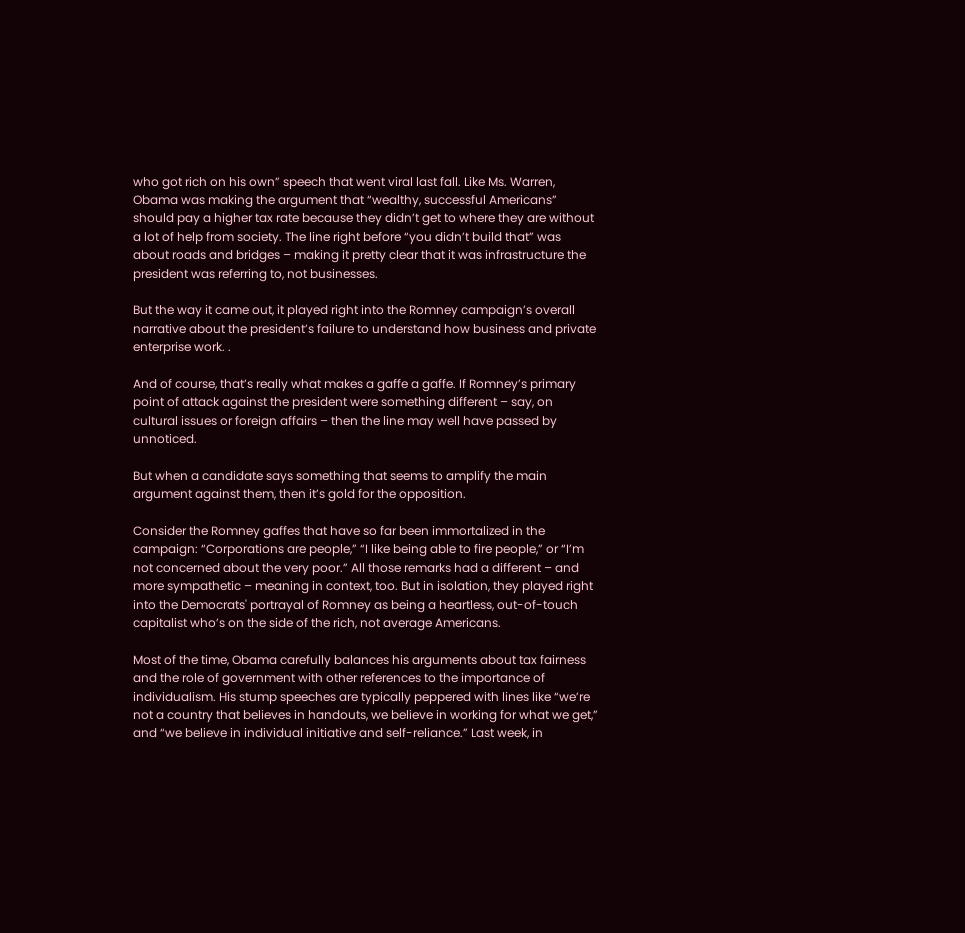who got rich on his own” speech that went viral last fall. Like Ms. Warren, Obama was making the argument that “wealthy, successful Americans” should pay a higher tax rate because they didn’t get to where they are without a lot of help from society. The line right before “you didn’t build that” was about roads and bridges – making it pretty clear that it was infrastructure the president was referring to, not businesses.

But the way it came out, it played right into the Romney campaign’s overall narrative about the president’s failure to understand how business and private enterprise work. .

And of course, that’s really what makes a gaffe a gaffe. If Romney’s primary point of attack against the president were something different – say, on cultural issues or foreign affairs – then the line may well have passed by unnoticed.

But when a candidate says something that seems to amplify the main argument against them, then it’s gold for the opposition.

Consider the Romney gaffes that have so far been immortalized in the campaign: “Corporations are people,” “I like being able to fire people,” or “I’m not concerned about the very poor.” All those remarks had a different – and more sympathetic – meaning in context, too. But in isolation, they played right into the Democrats' portrayal of Romney as being a heartless, out-of-touch capitalist who’s on the side of the rich, not average Americans.

Most of the time, Obama carefully balances his arguments about tax fairness and the role of government with other references to the importance of individualism. His stump speeches are typically peppered with lines like “we’re not a country that believes in handouts, we believe in working for what we get,” and “we believe in individual initiative and self-reliance.” Last week, in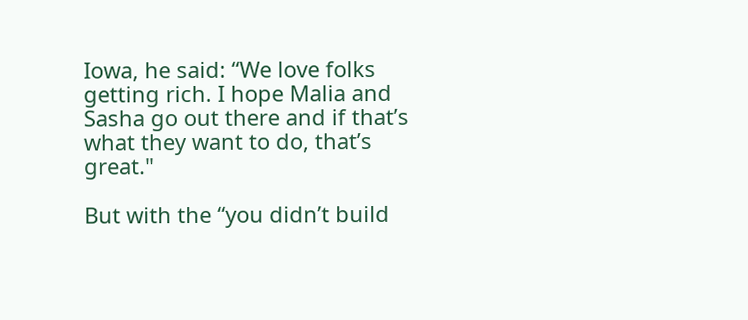Iowa, he said: “We love folks getting rich. I hope Malia and Sasha go out there and if that’s what they want to do, that’s great."

But with the “you didn’t build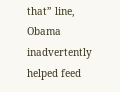that” line, Obama inadvertently helped feed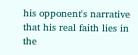his opponent's narrative that his real faith lies in the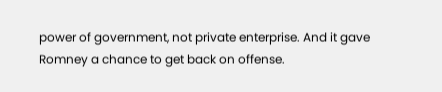power of government, not private enterprise. And it gave Romney a chance to get back on offense.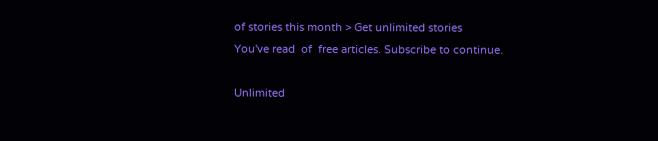of stories this month > Get unlimited stories
You've read  of  free articles. Subscribe to continue.

Unlimited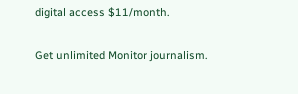digital access $11/month.

Get unlimited Monitor journalism.